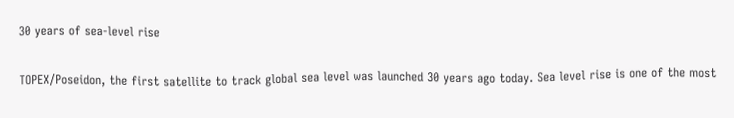30 years of sea-level rise

TOPEX/Poseidon, the first satellite to track global sea level was launched 30 years ago today. Sea level rise is one of the most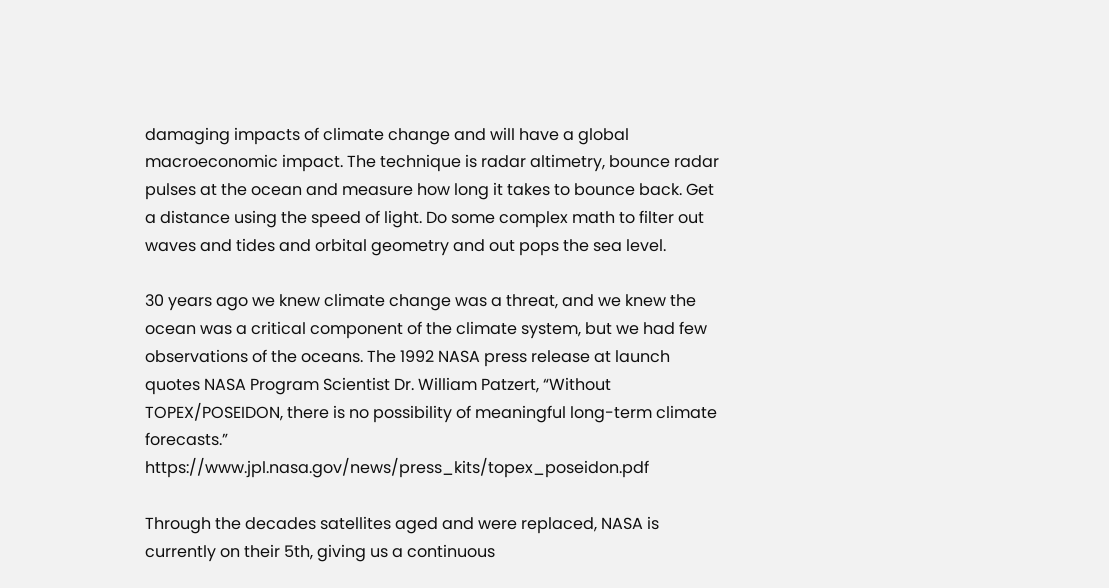damaging impacts of climate change and will have a global macroeconomic impact. The technique is radar altimetry, bounce radar pulses at the ocean and measure how long it takes to bounce back. Get a distance using the speed of light. Do some complex math to filter out waves and tides and orbital geometry and out pops the sea level.

30 years ago we knew climate change was a threat, and we knew the ocean was a critical component of the climate system, but we had few observations of the oceans. The 1992 NASA press release at launch quotes NASA Program Scientist Dr. William Patzert, “Without TOPEX/POSEIDON, there is no possibility of meaningful long-term climate forecasts.” https://www.jpl.nasa.gov/news/press_kits/topex_poseidon.pdf

Through the decades satellites aged and were replaced, NASA is currently on their 5th, giving us a continuous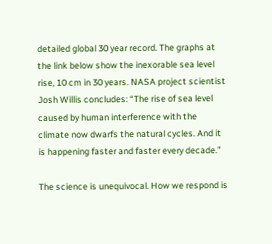detailed global 30 year record. The graphs at the link below show the inexorable sea level rise, 10 cm in 30 years. NASA project scientist Josh Willis concludes: “The rise of sea level caused by human interference with the climate now dwarfs the natural cycles. And it is happening faster and faster every decade.”

The science is unequivocal. How we respond is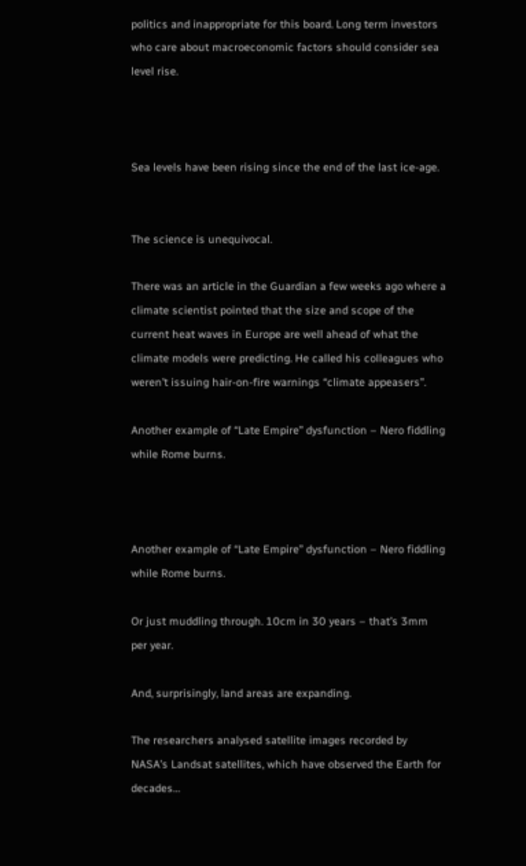politics and inappropriate for this board. Long term investors who care about macroeconomic factors should consider sea level rise.



Sea levels have been rising since the end of the last ice-age.


The science is unequivocal.

There was an article in the Guardian a few weeks ago where a climate scientist pointed that the size and scope of the current heat waves in Europe are well ahead of what the climate models were predicting. He called his colleagues who weren’t issuing hair-on-fire warnings “climate appeasers”.

Another example of “Late Empire” dysfunction – Nero fiddling while Rome burns.



Another example of “Late Empire” dysfunction – Nero fiddling while Rome burns.

Or just muddling through. 10cm in 30 years – that’s 3mm per year.

And, surprisingly, land areas are expanding.

The researchers analysed satellite images recorded by NASA’s Landsat satellites, which have observed the Earth for decades…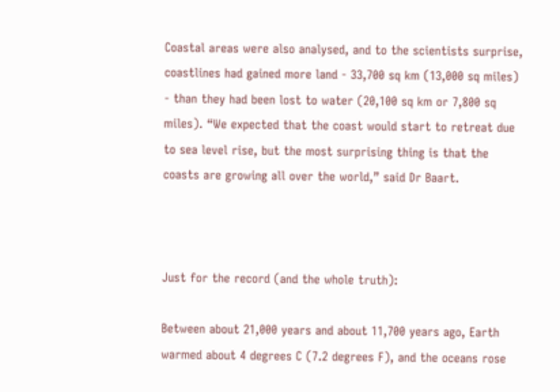Coastal areas were also analysed, and to the scientists surprise, coastlines had gained more land - 33,700 sq km (13,000 sq miles) - than they had been lost to water (20,100 sq km or 7,800 sq miles). “We expected that the coast would start to retreat due to sea level rise, but the most surprising thing is that the coasts are growing all over the world,” said Dr Baart.



Just for the record (and the whole truth):

Between about 21,000 years and about 11,700 years ago, Earth warmed about 4 degrees C (7.2 degrees F), and the oceans rose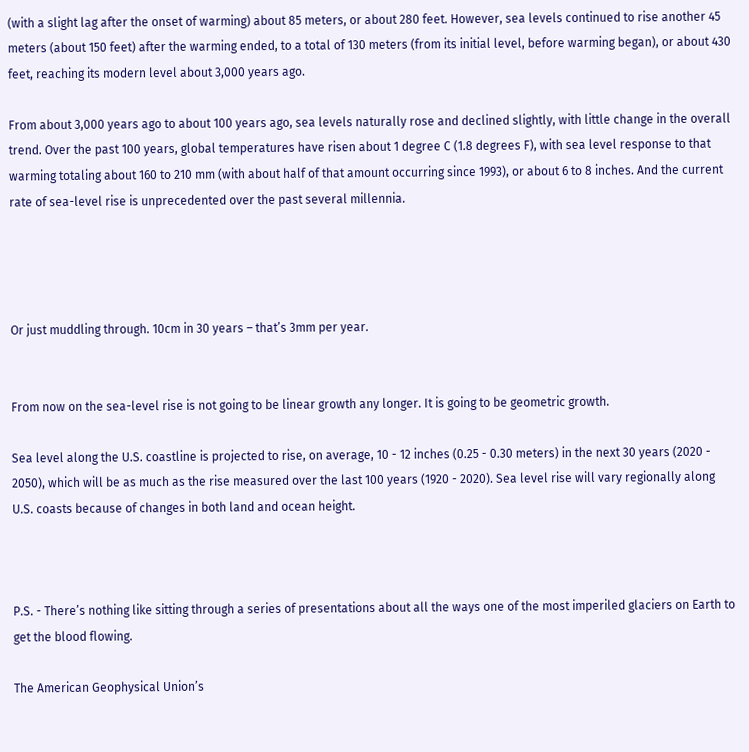(with a slight lag after the onset of warming) about 85 meters, or about 280 feet. However, sea levels continued to rise another 45 meters (about 150 feet) after the warming ended, to a total of 130 meters (from its initial level, before warming began), or about 430 feet, reaching its modern level about 3,000 years ago.

From about 3,000 years ago to about 100 years ago, sea levels naturally rose and declined slightly, with little change in the overall trend. Over the past 100 years, global temperatures have risen about 1 degree C (1.8 degrees F), with sea level response to that warming totaling about 160 to 210 mm (with about half of that amount occurring since 1993), or about 6 to 8 inches. And the current rate of sea-level rise is unprecedented over the past several millennia.




Or just muddling through. 10cm in 30 years – that’s 3mm per year.


From now on the sea-level rise is not going to be linear growth any longer. It is going to be geometric growth.

Sea level along the U.S. coastline is projected to rise, on average, 10 - 12 inches (0.25 - 0.30 meters) in the next 30 years (2020 - 2050), which will be as much as the rise measured over the last 100 years (1920 - 2020). Sea level rise will vary regionally along U.S. coasts because of changes in both land and ocean height.



P.S. - There’s nothing like sitting through a series of presentations about all the ways one of the most imperiled glaciers on Earth to get the blood flowing.

The American Geophysical Union’s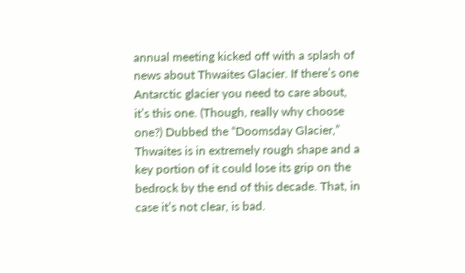annual meeting kicked off with a splash of news about Thwaites Glacier. If there’s one Antarctic glacier you need to care about, it’s this one. (Though, really why choose one?) Dubbed the “Doomsday Glacier,” Thwaites is in extremely rough shape and a key portion of it could lose its grip on the bedrock by the end of this decade. That, in case it’s not clear, is bad.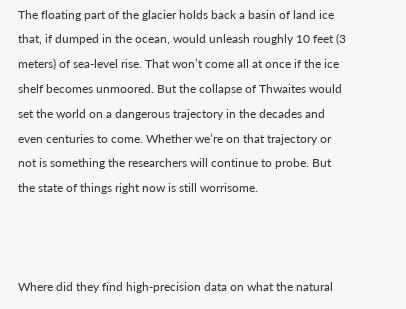The floating part of the glacier holds back a basin of land ice that, if dumped in the ocean, would unleash roughly 10 feet (3 meters) of sea-level rise. That won’t come all at once if the ice shelf becomes unmoored. But the collapse of Thwaites would set the world on a dangerous trajectory in the decades and even centuries to come. Whether we’re on that trajectory or not is something the researchers will continue to probe. But the state of things right now is still worrisome.



Where did they find high-precision data on what the natural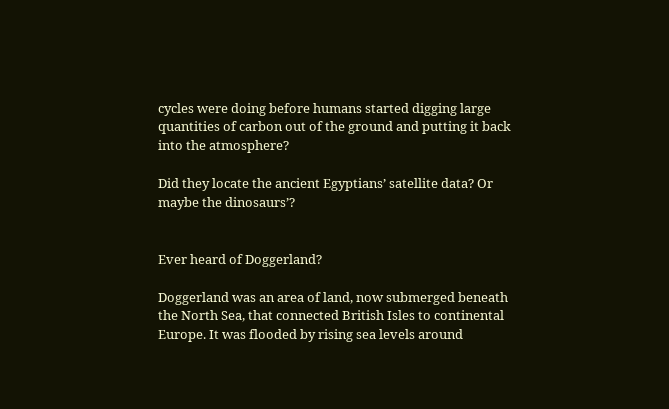cycles were doing before humans started digging large quantities of carbon out of the ground and putting it back into the atmosphere?

Did they locate the ancient Egyptians’ satellite data? Or maybe the dinosaurs’?


Ever heard of Doggerland?

Doggerland was an area of land, now submerged beneath the North Sea, that connected British Isles to continental Europe. It was flooded by rising sea levels around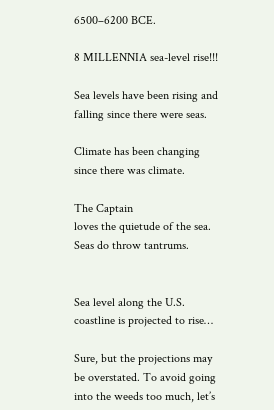6500–6200 BCE.

8 MILLENNIA sea-level rise!!!

Sea levels have been rising and falling since there were seas.

Climate has been changing since there was climate.

The Captain
loves the quietude of the sea. Seas do throw tantrums.


Sea level along the U.S. coastline is projected to rise…

Sure, but the projections may be overstated. To avoid going into the weeds too much, let’s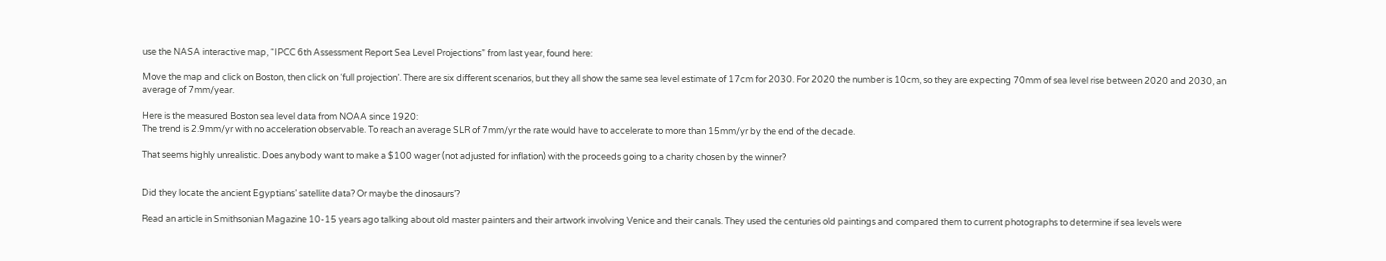use the NASA interactive map, “IPCC 6th Assessment Report Sea Level Projections” from last year, found here:

Move the map and click on Boston, then click on ‘full projection’. There are six different scenarios, but they all show the same sea level estimate of 17cm for 2030. For 2020 the number is 10cm, so they are expecting 70mm of sea level rise between 2020 and 2030, an average of 7mm/year.

Here is the measured Boston sea level data from NOAA since 1920:
The trend is 2.9mm/yr with no acceleration observable. To reach an average SLR of 7mm/yr the rate would have to accelerate to more than 15mm/yr by the end of the decade.

That seems highly unrealistic. Does anybody want to make a $100 wager (not adjusted for inflation) with the proceeds going to a charity chosen by the winner?


Did they locate the ancient Egyptians’ satellite data? Or maybe the dinosaurs’?

Read an article in Smithsonian Magazine 10-15 years ago talking about old master painters and their artwork involving Venice and their canals. They used the centuries old paintings and compared them to current photographs to determine if sea levels were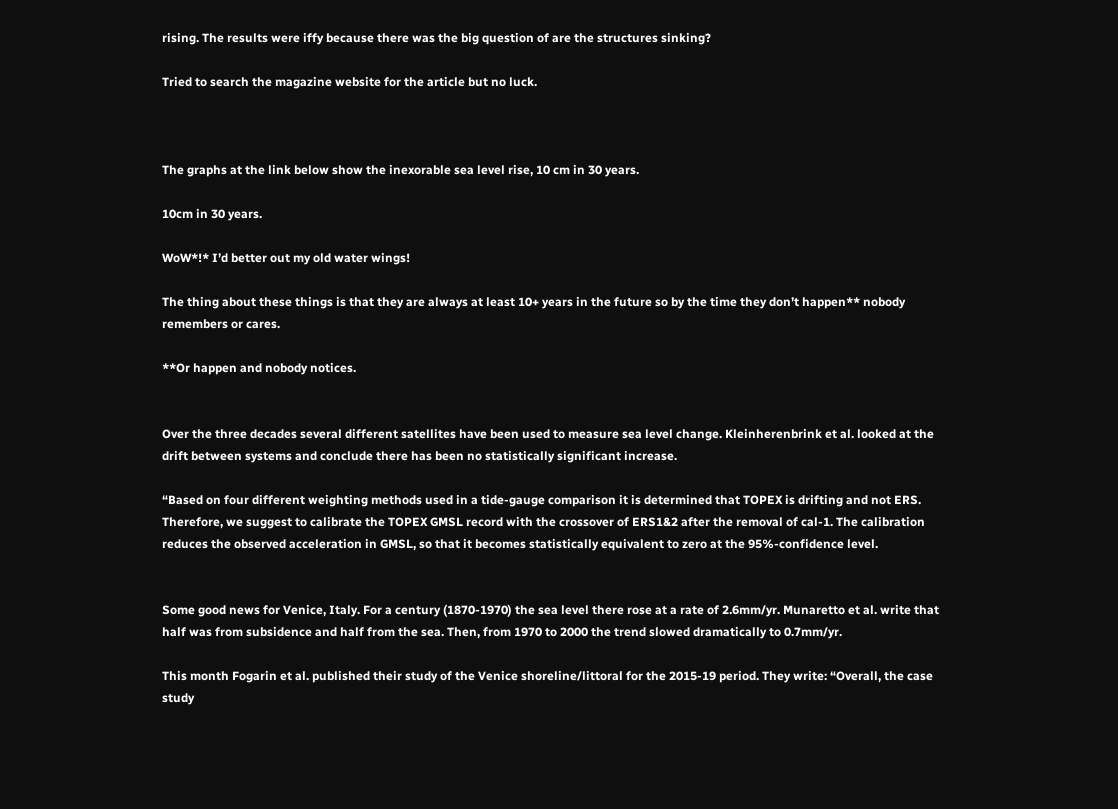rising. The results were iffy because there was the big question of are the structures sinking?

Tried to search the magazine website for the article but no luck.



The graphs at the link below show the inexorable sea level rise, 10 cm in 30 years.

10cm in 30 years.

WoW*!* I’d better out my old water wings!

The thing about these things is that they are always at least 10+ years in the future so by the time they don’t happen** nobody remembers or cares.

**Or happen and nobody notices.


Over the three decades several different satellites have been used to measure sea level change. Kleinherenbrink et al. looked at the drift between systems and conclude there has been no statistically significant increase.

“Based on four different weighting methods used in a tide-gauge comparison it is determined that TOPEX is drifting and not ERS. Therefore, we suggest to calibrate the TOPEX GMSL record with the crossover of ERS1&2 after the removal of cal-1. The calibration reduces the observed acceleration in GMSL, so that it becomes statistically equivalent to zero at the 95%-confidence level.


Some good news for Venice, Italy. For a century (1870-1970) the sea level there rose at a rate of 2.6mm/yr. Munaretto et al. write that half was from subsidence and half from the sea. Then, from 1970 to 2000 the trend slowed dramatically to 0.7mm/yr.

This month Fogarin et al. published their study of the Venice shoreline/littoral for the 2015-19 period. They write: “Overall, the case study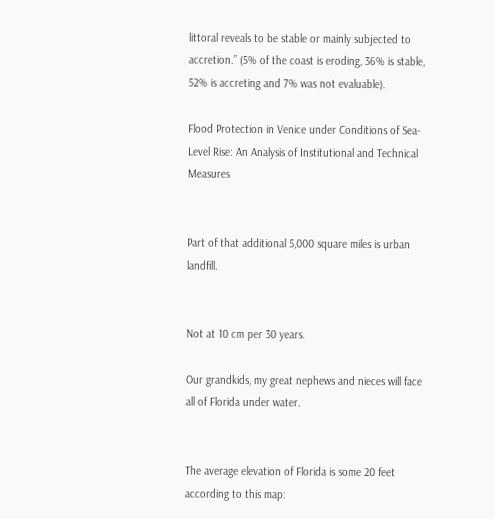littoral reveals to be stable or mainly subjected to accretion.” (5% of the coast is eroding, 36% is stable, 52% is accreting and 7% was not evaluable).

Flood Protection in Venice under Conditions of Sea-Level Rise: An Analysis of Institutional and Technical Measures


Part of that additional 5,000 square miles is urban landfill.


Not at 10 cm per 30 years.

Our grandkids, my great nephews and nieces will face all of Florida under water.


The average elevation of Florida is some 20 feet according to this map: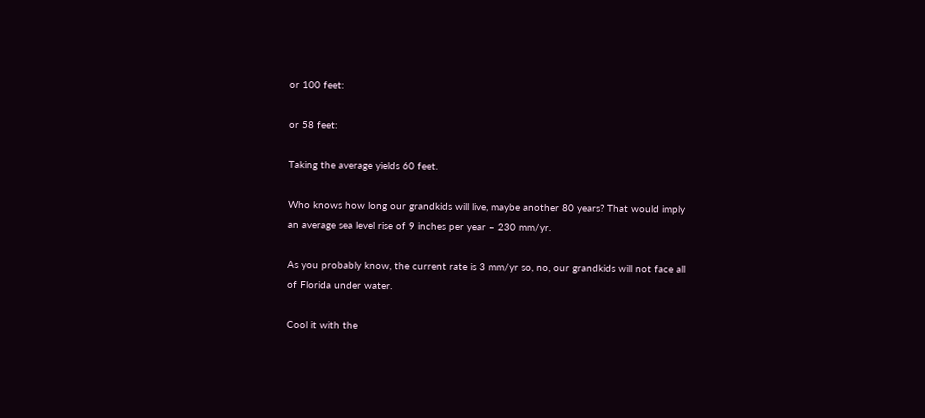or 100 feet:

or 58 feet:

Taking the average yields 60 feet.

Who knows how long our grandkids will live, maybe another 80 years? That would imply an average sea level rise of 9 inches per year – 230 mm/yr.

As you probably know, the current rate is 3 mm/yr so, no, our grandkids will not face all of Florida under water.

Cool it with the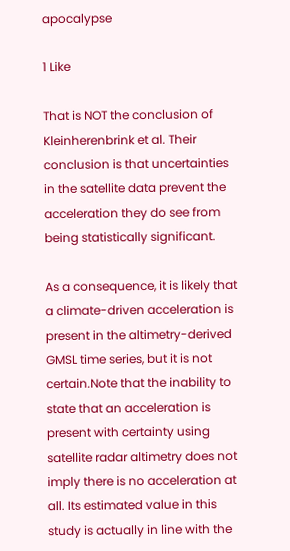apocalypse

1 Like

That is NOT the conclusion of Kleinherenbrink et al. Their conclusion is that uncertainties in the satellite data prevent the acceleration they do see from being statistically significant.

As a consequence, it is likely that a climate-driven acceleration is present in the altimetry-derived GMSL time series, but it is not certain.Note that the inability to state that an acceleration is present with certainty using satellite radar altimetry does not imply there is no acceleration at all. Its estimated value in this study is actually in line with the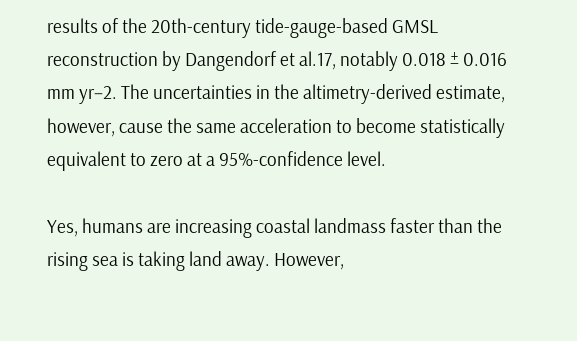results of the 20th-century tide-gauge-based GMSL reconstruction by Dangendorf et al.17, notably 0.018 ± 0.016 mm yr−2. The uncertainties in the altimetry-derived estimate, however, cause the same acceleration to become statistically equivalent to zero at a 95%-confidence level.

Yes, humans are increasing coastal landmass faster than the rising sea is taking land away. However,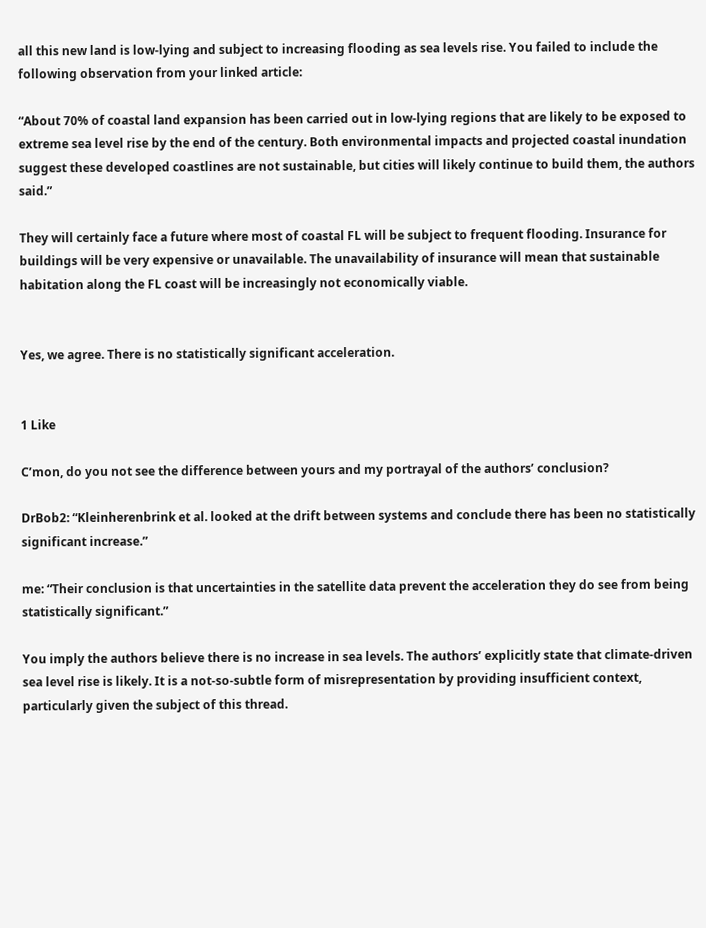all this new land is low-lying and subject to increasing flooding as sea levels rise. You failed to include the following observation from your linked article:

“About 70% of coastal land expansion has been carried out in low-lying regions that are likely to be exposed to extreme sea level rise by the end of the century. Both environmental impacts and projected coastal inundation suggest these developed coastlines are not sustainable, but cities will likely continue to build them, the authors said.”

They will certainly face a future where most of coastal FL will be subject to frequent flooding. Insurance for buildings will be very expensive or unavailable. The unavailability of insurance will mean that sustainable habitation along the FL coast will be increasingly not economically viable.


Yes, we agree. There is no statistically significant acceleration.


1 Like

C’mon, do you not see the difference between yours and my portrayal of the authors’ conclusion?

DrBob2: “Kleinherenbrink et al. looked at the drift between systems and conclude there has been no statistically significant increase.”

me: “Their conclusion is that uncertainties in the satellite data prevent the acceleration they do see from being statistically significant.”

You imply the authors believe there is no increase in sea levels. The authors’ explicitly state that climate-driven sea level rise is likely. It is a not-so-subtle form of misrepresentation by providing insufficient context, particularly given the subject of this thread.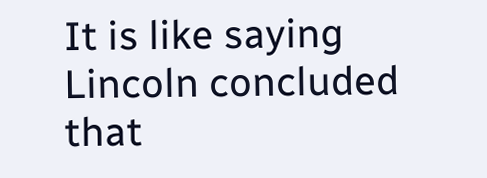It is like saying Lincoln concluded that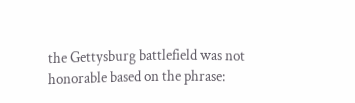the Gettysburg battlefield was not honorable based on the phrase: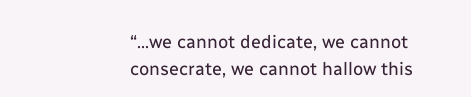“…we cannot dedicate, we cannot consecrate, we cannot hallow this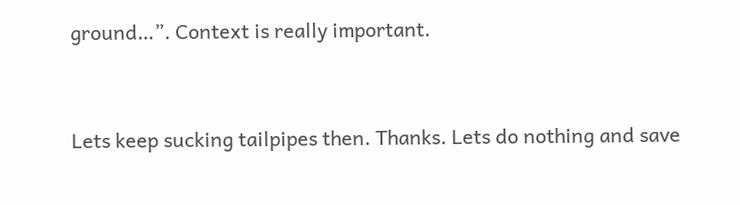ground…”. Context is really important.


Lets keep sucking tailpipes then. Thanks. Lets do nothing and save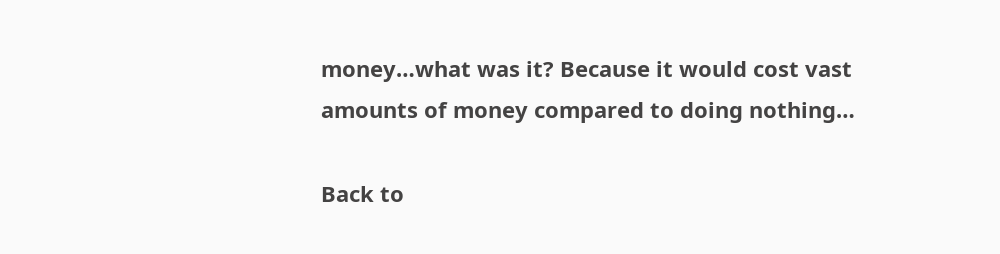money…what was it? Because it would cost vast amounts of money compared to doing nothing…

Back to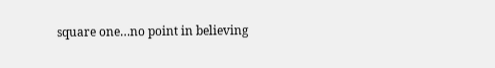square one…no point in believing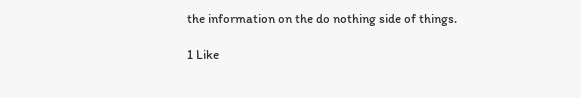the information on the do nothing side of things.

1 Like